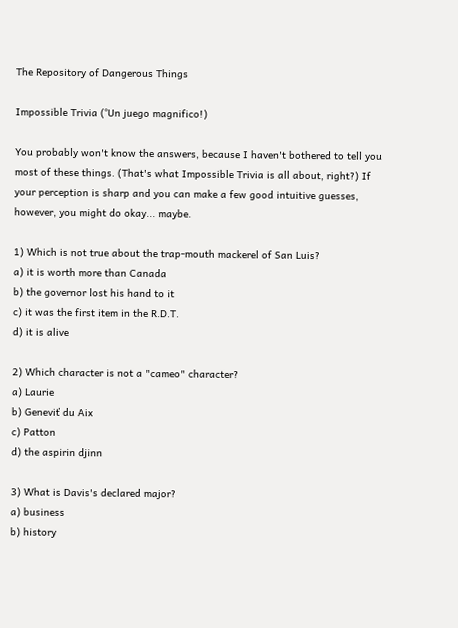The Repository of Dangerous Things

Impossible Trivia (°Un juego magnifico!)

You probably won't know the answers, because I haven't bothered to tell you most of these things. (That's what Impossible Trivia is all about, right?) If your perception is sharp and you can make a few good intuitive guesses, however, you might do okay... maybe.

1) Which is not true about the trap-mouth mackerel of San Luis?
a) it is worth more than Canada
b) the governor lost his hand to it
c) it was the first item in the R.D.T.
d) it is alive

2) Which character is not a "cameo" character?
a) Laurie
b) Geneviť du Aix
c) Patton
d) the aspirin djinn

3) What is Davis's declared major?
a) business
b) history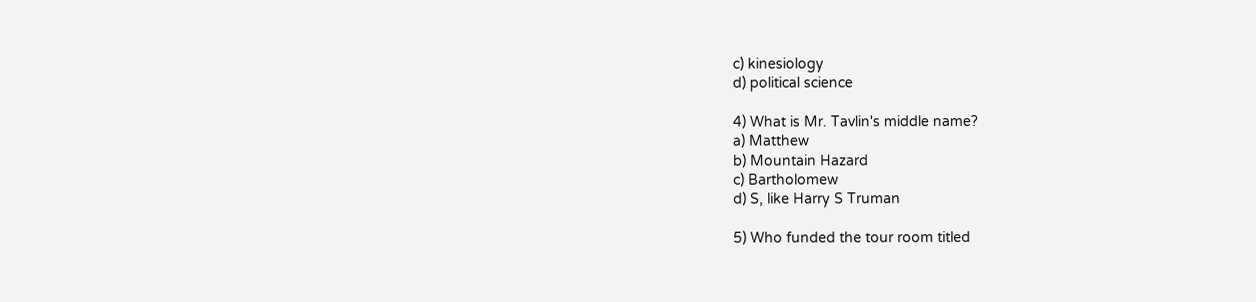c) kinesiology
d) political science

4) What is Mr. Tavlin's middle name?
a) Matthew
b) Mountain Hazard
c) Bartholomew
d) S, like Harry S Truman

5) Who funded the tour room titled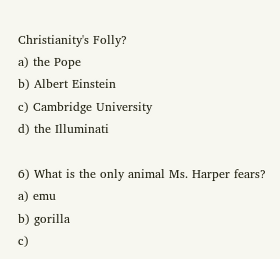Christianity's Folly?
a) the Pope
b) Albert Einstein
c) Cambridge University
d) the Illuminati

6) What is the only animal Ms. Harper fears?
a) emu
b) gorilla
c)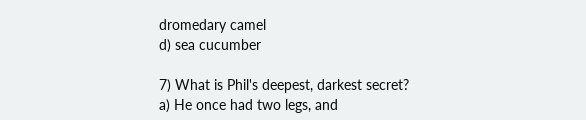dromedary camel
d) sea cucumber

7) What is Phil's deepest, darkest secret?
a) He once had two legs, and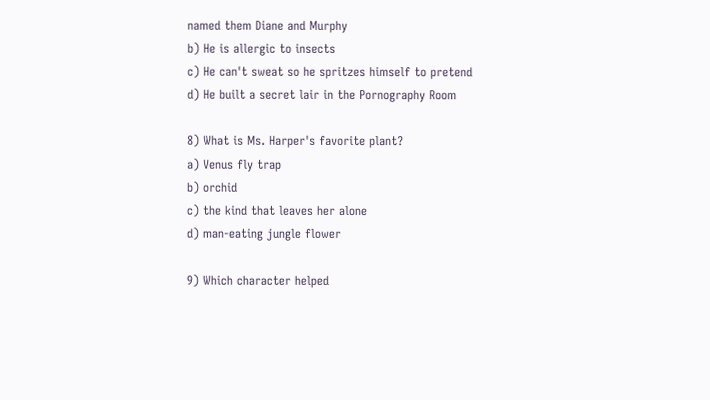named them Diane and Murphy
b) He is allergic to insects
c) He can't sweat so he spritzes himself to pretend
d) He built a secret lair in the Pornography Room

8) What is Ms. Harper's favorite plant?
a) Venus fly trap
b) orchid
c) the kind that leaves her alone
d) man-eating jungle flower

9) Which character helped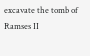excavate the tomb of Ramses II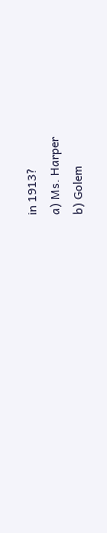in 1913?
a) Ms. Harper
b) Golem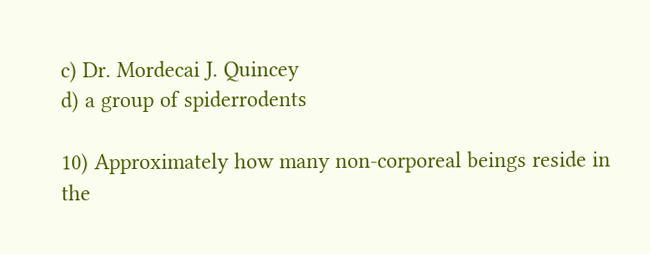c) Dr. Mordecai J. Quincey
d) a group of spiderrodents

10) Approximately how many non-corporeal beings reside in the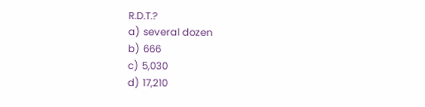R.D.T.?
a) several dozen
b) 666
c) 5,030
d) 17,210